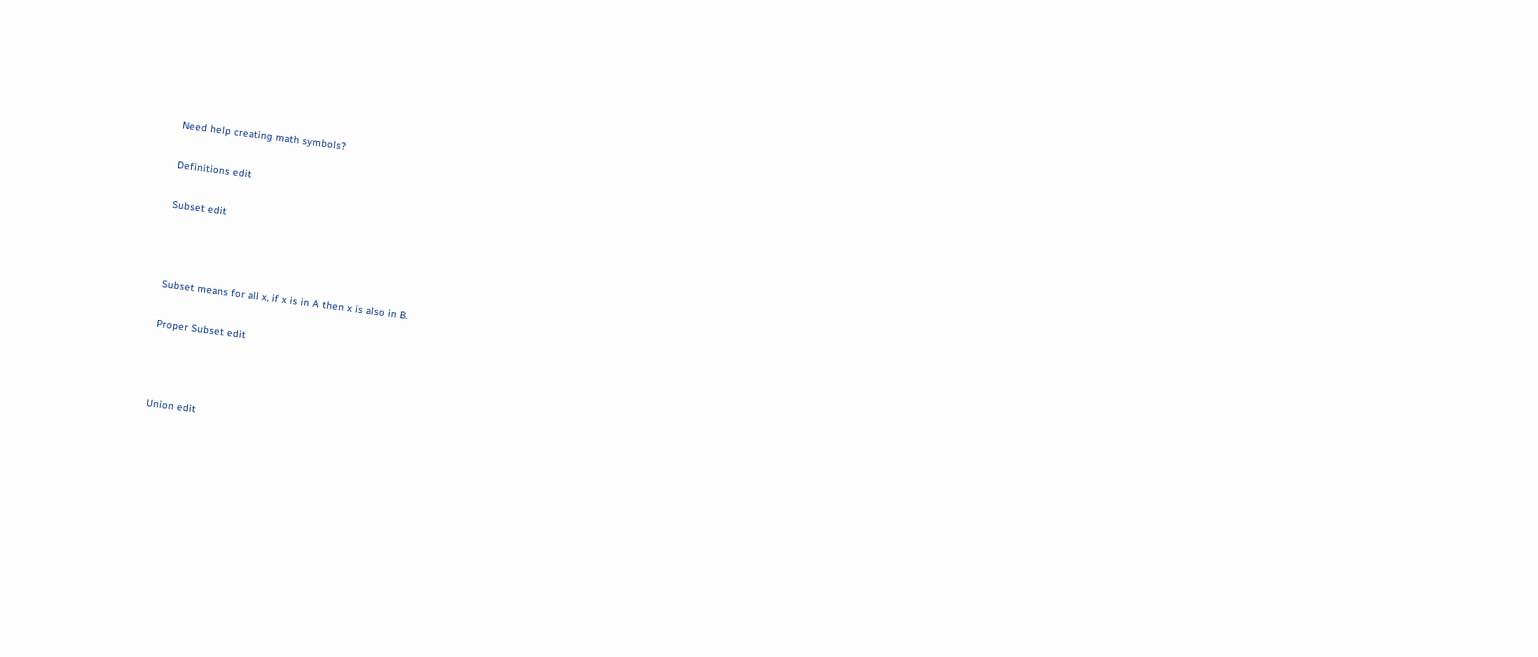Need help creating math symbols?

Definitions edit

Subset edit



Subset means for all x, if x is in A then x is also in B.

Proper Subset edit



Union edit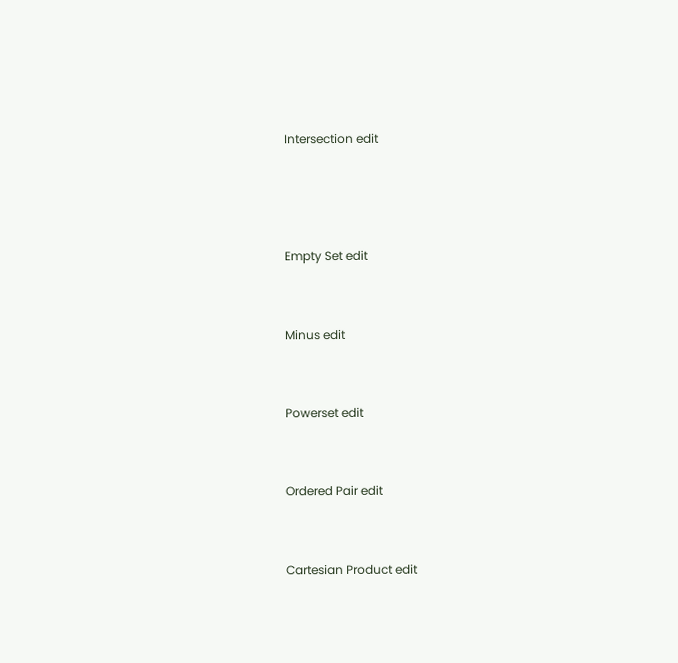Intersection edit





Empty Set edit



Minus edit



Powerset edit



Ordered Pair edit



Cartesian Product edit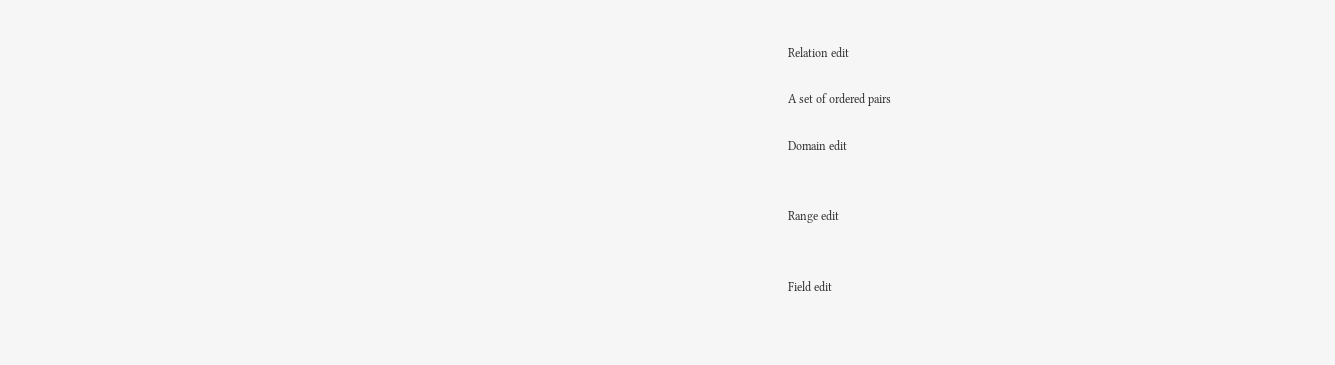Relation edit

A set of ordered pairs

Domain edit


Range edit


Field edit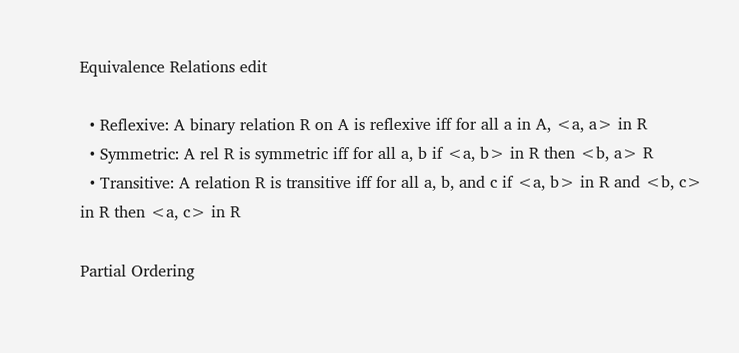Equivalence Relations edit

  • Reflexive: A binary relation R on A is reflexive iff for all a in A, <a, a> in R
  • Symmetric: A rel R is symmetric iff for all a, b if <a, b> in R then <b, a> R
  • Transitive: A relation R is transitive iff for all a, b, and c if <a, b> in R and <b, c> in R then <a, c> in R

Partial Ordering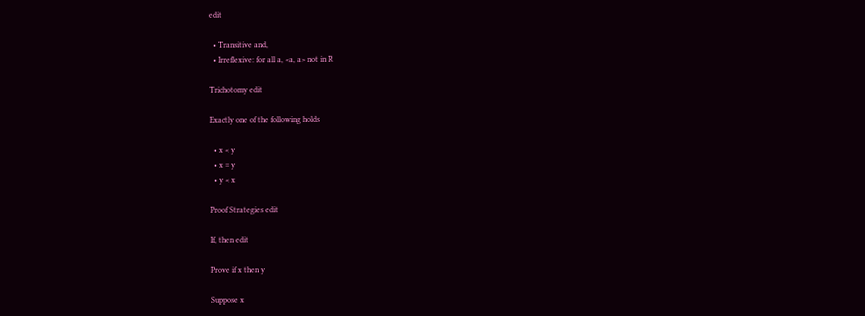edit

  • Transitive and,
  • Irreflexive: for all a, <a, a> not in R

Trichotomy edit

Exactly one of the following holds

  • x < y
  • x = y
  • y < x

Proof Strategies edit

If, then edit

Prove if x then y

Suppose x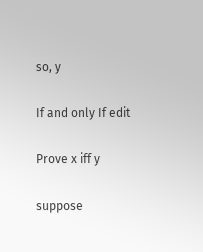so, y

If and only If edit

Prove x iff y

suppose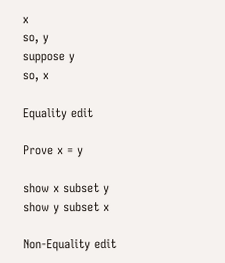x
so, y
suppose y
so, x

Equality edit

Prove x = y

show x subset y
show y subset x

Non-Equality edit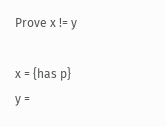Prove x != y

x = {has p}
y =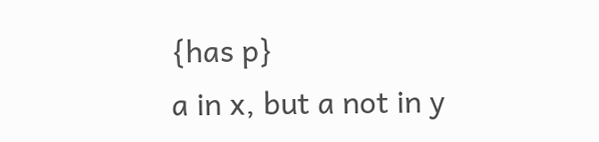{has p}
a in x, but a not in y